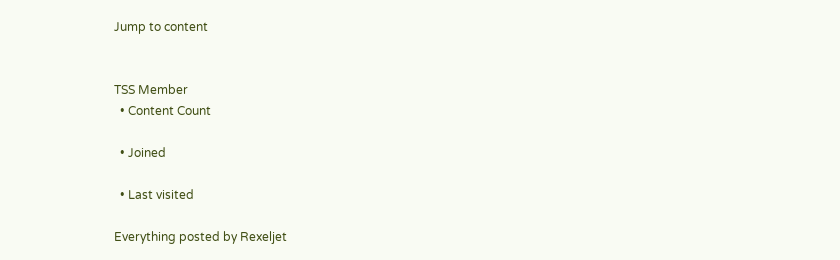Jump to content


TSS Member
  • Content Count

  • Joined

  • Last visited

Everything posted by Rexeljet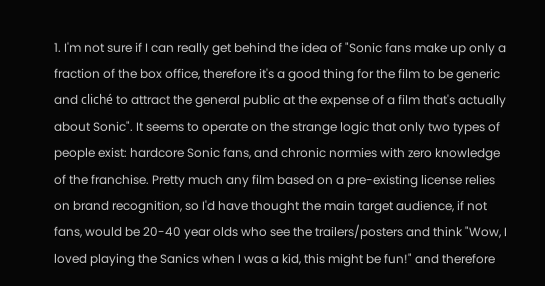1. I'm not sure if I can really get behind the idea of "Sonic fans make up only a fraction of the box office, therefore it's a good thing for the film to be generic and cliché to attract the general public at the expense of a film that's actually about Sonic". It seems to operate on the strange logic that only two types of people exist: hardcore Sonic fans, and chronic normies with zero knowledge of the franchise. Pretty much any film based on a pre-existing license relies on brand recognition, so I'd have thought the main target audience, if not fans, would be 20-40 year olds who see the trailers/posters and think "Wow, I loved playing the Sanics when I was a kid, this might be fun!" and therefore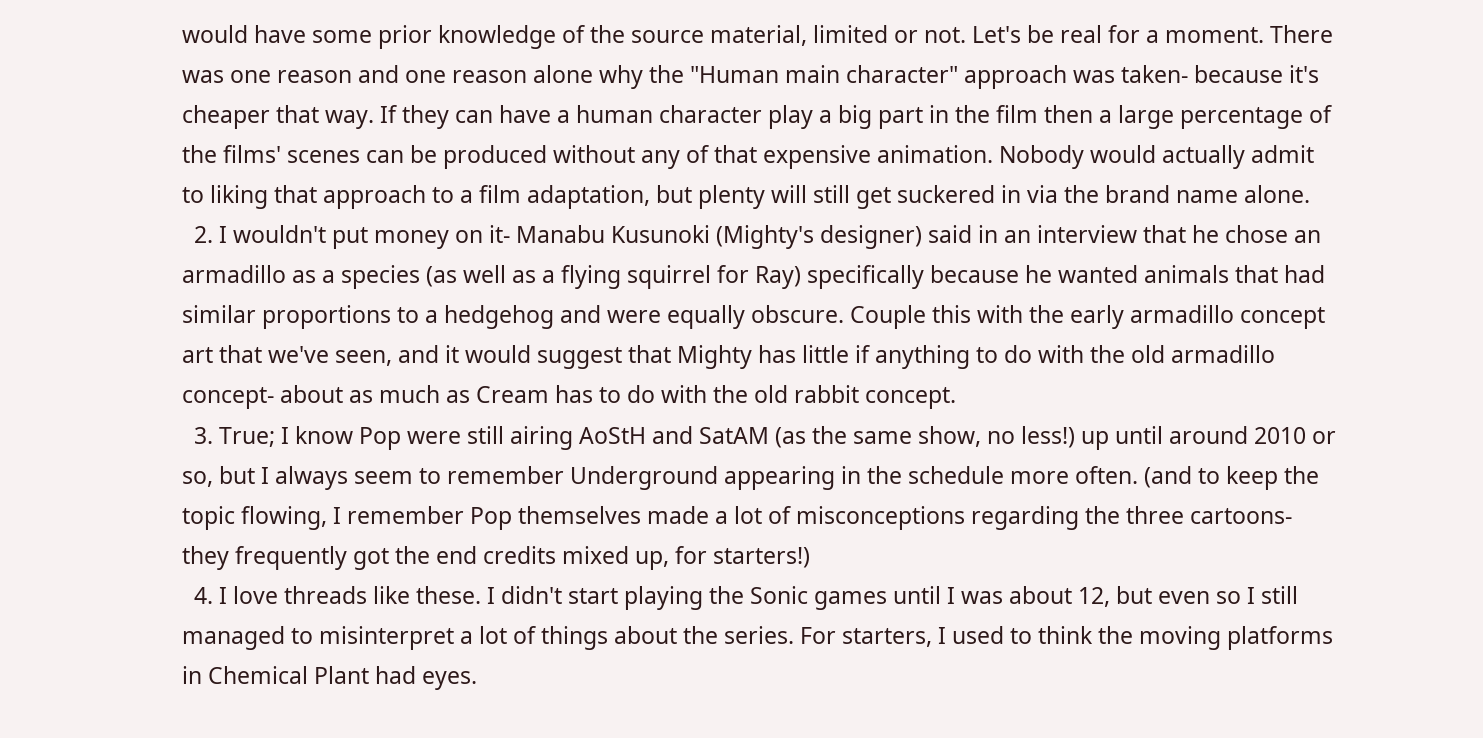would have some prior knowledge of the source material, limited or not. Let's be real for a moment. There was one reason and one reason alone why the "Human main character" approach was taken- because it's cheaper that way. If they can have a human character play a big part in the film then a large percentage of the films' scenes can be produced without any of that expensive animation. Nobody would actually admit to liking that approach to a film adaptation, but plenty will still get suckered in via the brand name alone.
  2. I wouldn't put money on it- Manabu Kusunoki (Mighty's designer) said in an interview that he chose an armadillo as a species (as well as a flying squirrel for Ray) specifically because he wanted animals that had similar proportions to a hedgehog and were equally obscure. Couple this with the early armadillo concept art that we've seen, and it would suggest that Mighty has little if anything to do with the old armadillo concept- about as much as Cream has to do with the old rabbit concept.
  3. True; I know Pop were still airing AoStH and SatAM (as the same show, no less!) up until around 2010 or so, but I always seem to remember Underground appearing in the schedule more often. (and to keep the topic flowing, I remember Pop themselves made a lot of misconceptions regarding the three cartoons- they frequently got the end credits mixed up, for starters!)
  4. I love threads like these. I didn't start playing the Sonic games until I was about 12, but even so I still managed to misinterpret a lot of things about the series. For starters, I used to think the moving platforms in Chemical Plant had eyes.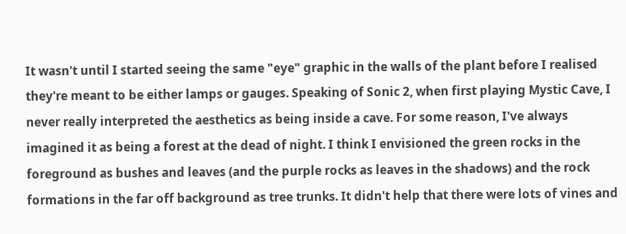It wasn't until I started seeing the same "eye" graphic in the walls of the plant before I realised they're meant to be either lamps or gauges. Speaking of Sonic 2, when first playing Mystic Cave, I never really interpreted the aesthetics as being inside a cave. For some reason, I've always imagined it as being a forest at the dead of night. I think I envisioned the green rocks in the foreground as bushes and leaves (and the purple rocks as leaves in the shadows) and the rock formations in the far off background as tree trunks. It didn't help that there were lots of vines and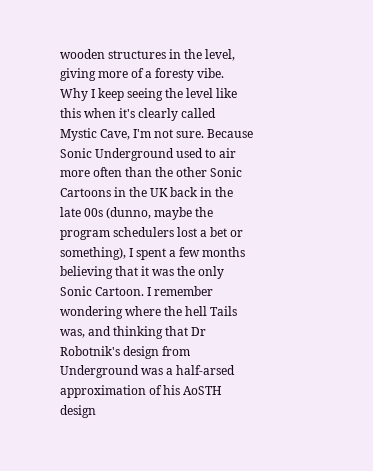wooden structures in the level, giving more of a foresty vibe. Why I keep seeing the level like this when it's clearly called Mystic Cave, I'm not sure. Because Sonic Underground used to air more often than the other Sonic Cartoons in the UK back in the late 00s (dunno, maybe the program schedulers lost a bet or something), I spent a few months believing that it was the only Sonic Cartoon. I remember wondering where the hell Tails was, and thinking that Dr Robotnik's design from Underground was a half-arsed approximation of his AoSTH design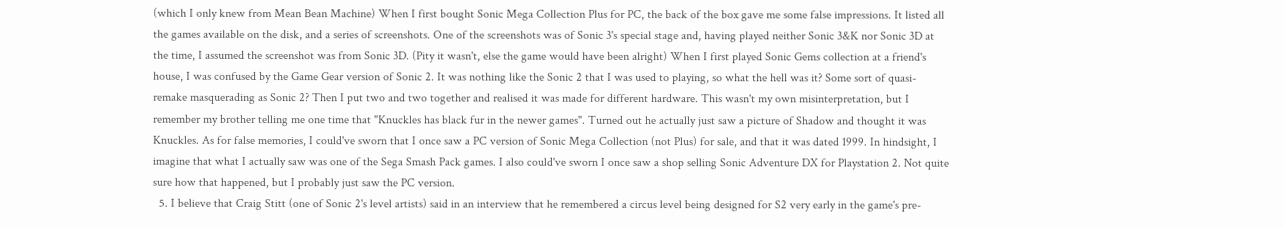(which I only knew from Mean Bean Machine) When I first bought Sonic Mega Collection Plus for PC, the back of the box gave me some false impressions. It listed all the games available on the disk, and a series of screenshots. One of the screenshots was of Sonic 3's special stage and, having played neither Sonic 3&K nor Sonic 3D at the time, I assumed the screenshot was from Sonic 3D. (Pity it wasn't, else the game would have been alright) When I first played Sonic Gems collection at a friend's house, I was confused by the Game Gear version of Sonic 2. It was nothing like the Sonic 2 that I was used to playing, so what the hell was it? Some sort of quasi-remake masquerading as Sonic 2? Then I put two and two together and realised it was made for different hardware. This wasn't my own misinterpretation, but I remember my brother telling me one time that "Knuckles has black fur in the newer games". Turned out he actually just saw a picture of Shadow and thought it was Knuckles. As for false memories, I could've sworn that I once saw a PC version of Sonic Mega Collection (not Plus) for sale, and that it was dated 1999. In hindsight, I imagine that what I actually saw was one of the Sega Smash Pack games. I also could've sworn I once saw a shop selling Sonic Adventure DX for Playstation 2. Not quite sure how that happened, but I probably just saw the PC version.
  5. I believe that Craig Stitt (one of Sonic 2's level artists) said in an interview that he remembered a circus level being designed for S2 very early in the game's pre-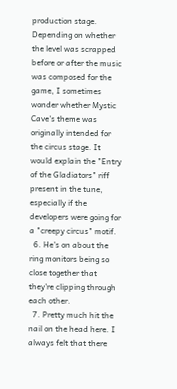production stage. Depending on whether the level was scrapped before or after the music was composed for the game, I sometimes wonder whether Mystic Cave's theme was originally intended for the circus stage. It would explain the "Entry of the Gladiators" riff present in the tune, especially if the developers were going for a "creepy circus" motif.
  6. He's on about the ring monitors being so close together that they're clipping through each other.
  7. Pretty much hit the nail on the head here. I always felt that there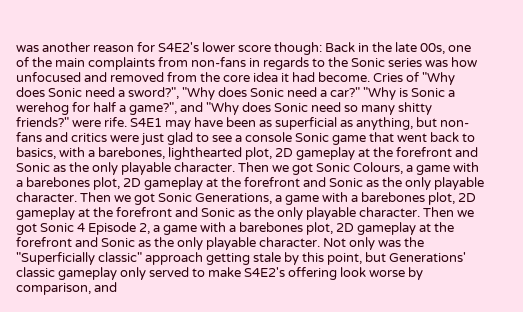was another reason for S4E2's lower score though: Back in the late 00s, one of the main complaints from non-fans in regards to the Sonic series was how unfocused and removed from the core idea it had become. Cries of "Why does Sonic need a sword?", "Why does Sonic need a car?" "Why is Sonic a werehog for half a game?", and "Why does Sonic need so many shitty friends?" were rife. S4E1 may have been as superficial as anything, but non-fans and critics were just glad to see a console Sonic game that went back to basics, with a barebones, lighthearted plot, 2D gameplay at the forefront and Sonic as the only playable character. Then we got Sonic Colours, a game with a barebones plot, 2D gameplay at the forefront and Sonic as the only playable character. Then we got Sonic Generations, a game with a barebones plot, 2D gameplay at the forefront and Sonic as the only playable character. Then we got Sonic 4 Episode 2, a game with a barebones plot, 2D gameplay at the forefront and Sonic as the only playable character. Not only was the "Superficially classic" approach getting stale by this point, but Generations' classic gameplay only served to make S4E2's offering look worse by comparison, and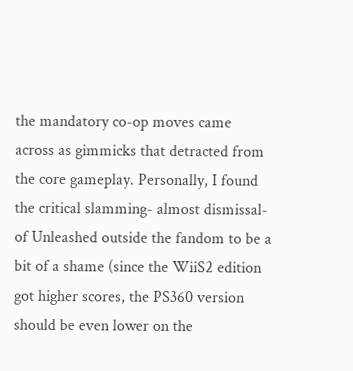the mandatory co-op moves came across as gimmicks that detracted from the core gameplay. Personally, I found the critical slamming- almost dismissal- of Unleashed outside the fandom to be a bit of a shame (since the WiiS2 edition got higher scores, the PS360 version should be even lower on the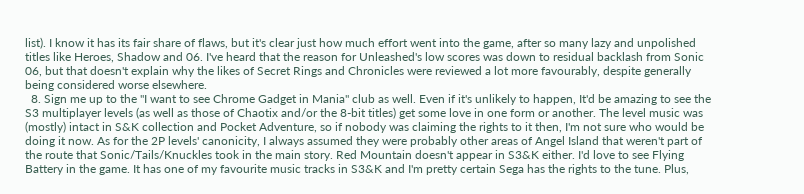list). I know it has its fair share of flaws, but it's clear just how much effort went into the game, after so many lazy and unpolished titles like Heroes, Shadow and 06. I've heard that the reason for Unleashed's low scores was down to residual backlash from Sonic 06, but that doesn't explain why the likes of Secret Rings and Chronicles were reviewed a lot more favourably, despite generally being considered worse elsewhere.
  8. Sign me up to the "I want to see Chrome Gadget in Mania" club as well. Even if it's unlikely to happen, It'd be amazing to see the S3 multiplayer levels (as well as those of Chaotix and/or the 8-bit titles) get some love in one form or another. The level music was (mostly) intact in S&K collection and Pocket Adventure, so if nobody was claiming the rights to it then, I'm not sure who would be doing it now. As for the 2P levels' canonicity, I always assumed they were probably other areas of Angel Island that weren't part of the route that Sonic/Tails/Knuckles took in the main story. Red Mountain doesn't appear in S3&K either. I'd love to see Flying Battery in the game. It has one of my favourite music tracks in S3&K and I'm pretty certain Sega has the rights to the tune. Plus,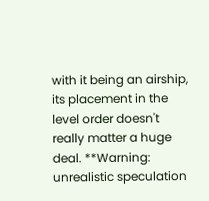with it being an airship, its placement in the level order doesn't really matter a huge deal. **Warning: unrealistic speculation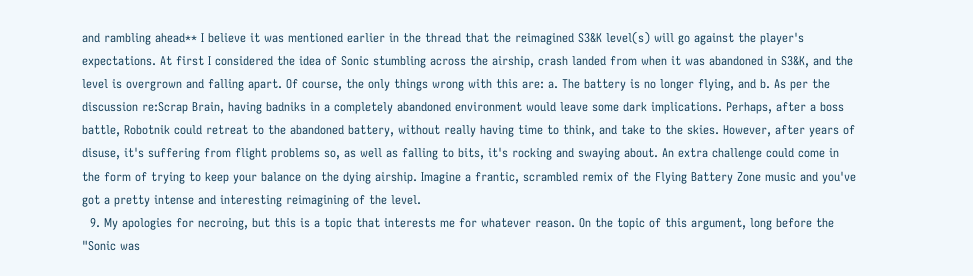and rambling ahead** I believe it was mentioned earlier in the thread that the reimagined S3&K level(s) will go against the player's expectations. At first I considered the idea of Sonic stumbling across the airship, crash landed from when it was abandoned in S3&K, and the level is overgrown and falling apart. Of course, the only things wrong with this are: a. The battery is no longer flying, and b. As per the discussion re:Scrap Brain, having badniks in a completely abandoned environment would leave some dark implications. Perhaps, after a boss battle, Robotnik could retreat to the abandoned battery, without really having time to think, and take to the skies. However, after years of disuse, it's suffering from flight problems so, as well as falling to bits, it's rocking and swaying about. An extra challenge could come in the form of trying to keep your balance on the dying airship. Imagine a frantic, scrambled remix of the Flying Battery Zone music and you've got a pretty intense and interesting reimagining of the level.
  9. My apologies for necroing, but this is a topic that interests me for whatever reason. On the topic of this argument, long before the "Sonic was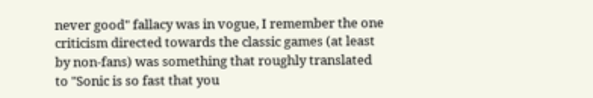never good" fallacy was in vogue, I remember the one criticism directed towards the classic games (at least by non-fans) was something that roughly translated to "Sonic is so fast that you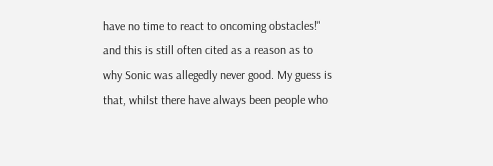have no time to react to oncoming obstacles!" and this is still often cited as a reason as to why Sonic was allegedly never good. My guess is that, whilst there have always been people who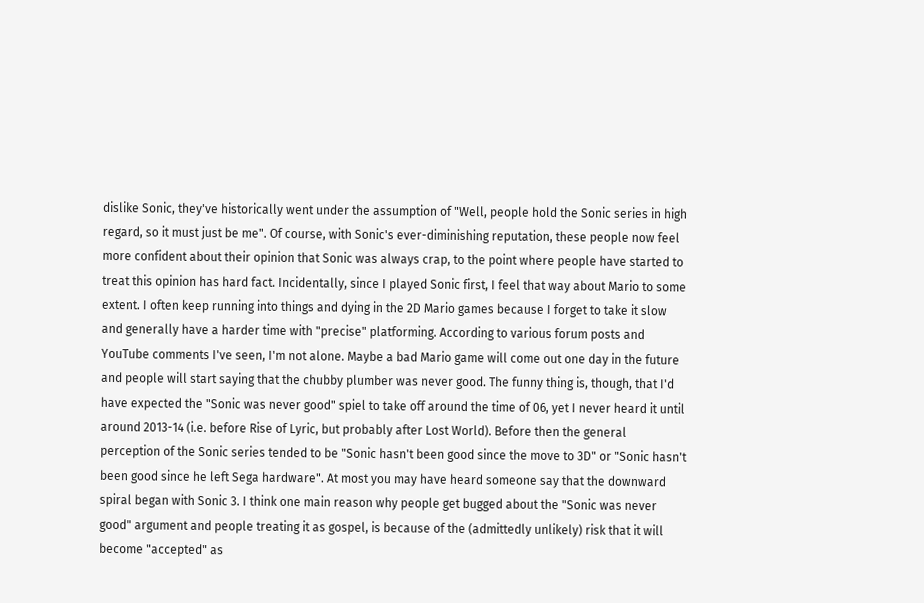dislike Sonic, they've historically went under the assumption of "Well, people hold the Sonic series in high regard, so it must just be me". Of course, with Sonic's ever-diminishing reputation, these people now feel more confident about their opinion that Sonic was always crap, to the point where people have started to treat this opinion has hard fact. Incidentally, since I played Sonic first, I feel that way about Mario to some extent. I often keep running into things and dying in the 2D Mario games because I forget to take it slow and generally have a harder time with "precise" platforming. According to various forum posts and YouTube comments I've seen, I'm not alone. Maybe a bad Mario game will come out one day in the future and people will start saying that the chubby plumber was never good. The funny thing is, though, that I'd have expected the "Sonic was never good" spiel to take off around the time of 06, yet I never heard it until around 2013-14 (i.e. before Rise of Lyric, but probably after Lost World). Before then the general perception of the Sonic series tended to be "Sonic hasn't been good since the move to 3D" or "Sonic hasn't been good since he left Sega hardware". At most you may have heard someone say that the downward spiral began with Sonic 3. I think one main reason why people get bugged about the "Sonic was never good" argument and people treating it as gospel, is because of the (admittedly unlikely) risk that it will become "accepted" as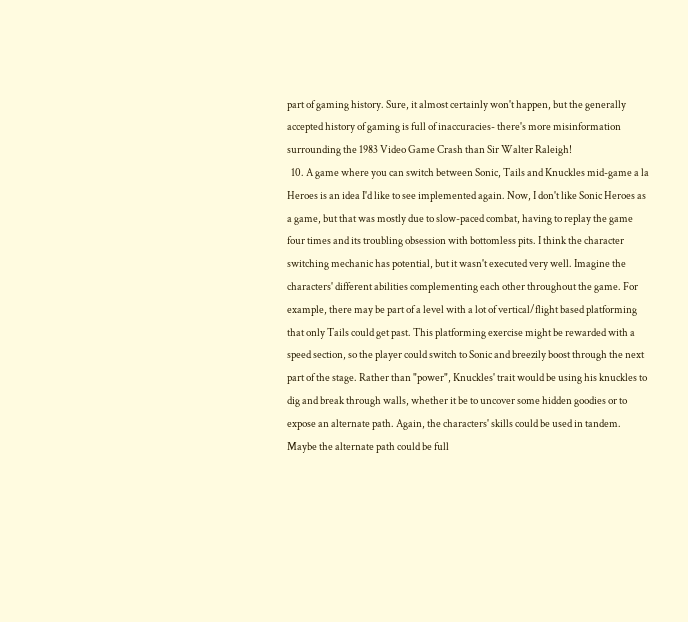part of gaming history. Sure, it almost certainly won't happen, but the generally accepted history of gaming is full of inaccuracies- there's more misinformation surrounding the 1983 Video Game Crash than Sir Walter Raleigh!
  10. A game where you can switch between Sonic, Tails and Knuckles mid-game a la Heroes is an idea I'd like to see implemented again. Now, I don't like Sonic Heroes as a game, but that was mostly due to slow-paced combat, having to replay the game four times and its troubling obsession with bottomless pits. I think the character switching mechanic has potential, but it wasn't executed very well. Imagine the characters' different abilities complementing each other throughout the game. For example, there may be part of a level with a lot of vertical/flight based platforming that only Tails could get past. This platforming exercise might be rewarded with a speed section, so the player could switch to Sonic and breezily boost through the next part of the stage. Rather than "power", Knuckles' trait would be using his knuckles to dig and break through walls, whether it be to uncover some hidden goodies or to expose an alternate path. Again, the characters' skills could be used in tandem. Maybe the alternate path could be full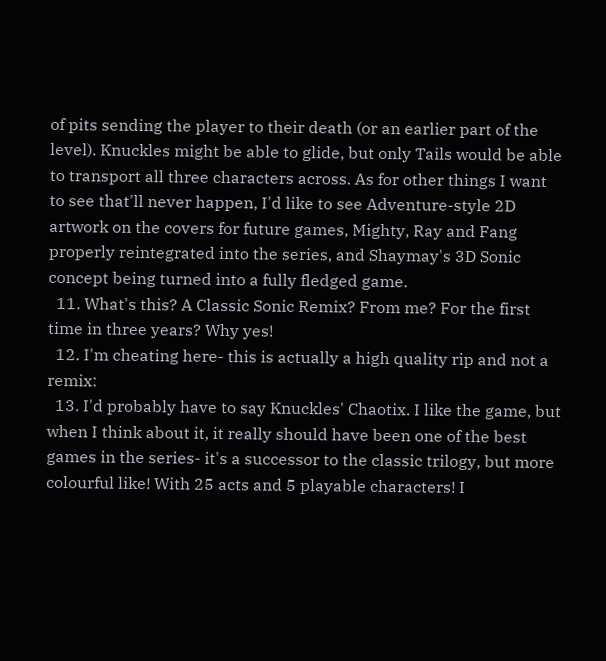of pits sending the player to their death (or an earlier part of the level). Knuckles might be able to glide, but only Tails would be able to transport all three characters across. As for other things I want to see that'll never happen, I'd like to see Adventure-style 2D artwork on the covers for future games, Mighty, Ray and Fang properly reintegrated into the series, and Shaymay's 3D Sonic concept being turned into a fully fledged game.
  11. What's this? A Classic Sonic Remix? From me? For the first time in three years? Why yes!
  12. I'm cheating here- this is actually a high quality rip and not a remix:
  13. I'd probably have to say Knuckles' Chaotix. I like the game, but when I think about it, it really should have been one of the best games in the series- it's a successor to the classic trilogy, but more colourful like! With 25 acts and 5 playable characters! I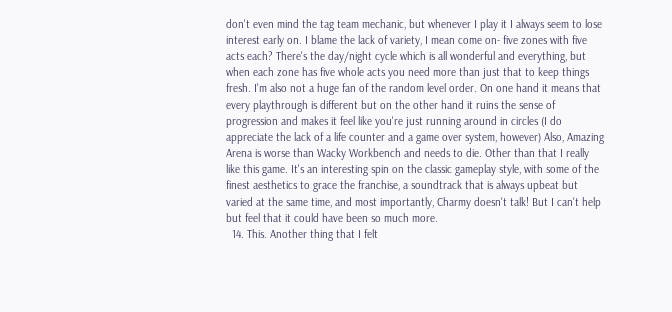don't even mind the tag team mechanic, but whenever I play it I always seem to lose interest early on. I blame the lack of variety, I mean come on- five zones with five acts each? There's the day/night cycle which is all wonderful and everything, but when each zone has five whole acts you need more than just that to keep things fresh. I'm also not a huge fan of the random level order. On one hand it means that every playthrough is different but on the other hand it ruins the sense of progression and makes it feel like you're just running around in circles (I do appreciate the lack of a life counter and a game over system, however) Also, Amazing Arena is worse than Wacky Workbench and needs to die. Other than that I really like this game. It's an interesting spin on the classic gameplay style, with some of the finest aesthetics to grace the franchise, a soundtrack that is always upbeat but varied at the same time, and most importantly, Charmy doesn't talk! But I can't help but feel that it could have been so much more.
  14. This. Another thing that I felt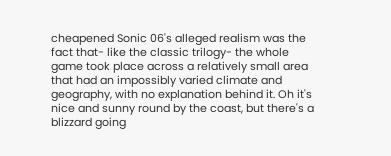cheapened Sonic 06's alleged realism was the fact that- like the classic trilogy- the whole game took place across a relatively small area that had an impossibly varied climate and geography, with no explanation behind it. Oh it's nice and sunny round by the coast, but there's a blizzard going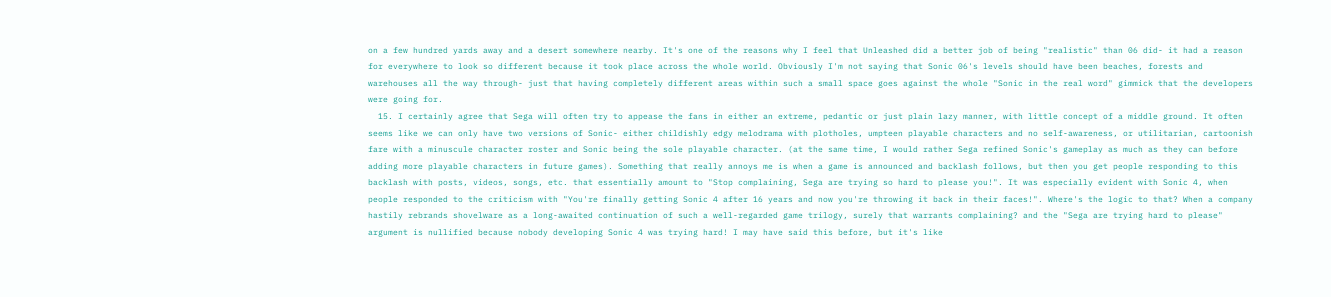on a few hundred yards away and a desert somewhere nearby. It's one of the reasons why I feel that Unleashed did a better job of being "realistic" than 06 did- it had a reason for everywhere to look so different because it took place across the whole world. Obviously I'm not saying that Sonic 06's levels should have been beaches, forests and warehouses all the way through- just that having completely different areas within such a small space goes against the whole "Sonic in the real word" gimmick that the developers were going for.
  15. I certainly agree that Sega will often try to appease the fans in either an extreme, pedantic or just plain lazy manner, with little concept of a middle ground. It often seems like we can only have two versions of Sonic- either childishly edgy melodrama with plotholes, umpteen playable characters and no self-awareness, or utilitarian, cartoonish fare with a minuscule character roster and Sonic being the sole playable character. (at the same time, I would rather Sega refined Sonic's gameplay as much as they can before adding more playable characters in future games). Something that really annoys me is when a game is announced and backlash follows, but then you get people responding to this backlash with posts, videos, songs, etc. that essentially amount to "Stop complaining, Sega are trying so hard to please you!". It was especially evident with Sonic 4, when people responded to the criticism with "You're finally getting Sonic 4 after 16 years and now you're throwing it back in their faces!". Where's the logic to that? When a company hastily rebrands shovelware as a long-awaited continuation of such a well-regarded game trilogy, surely that warrants complaining? and the "Sega are trying hard to please" argument is nullified because nobody developing Sonic 4 was trying hard! I may have said this before, but it's like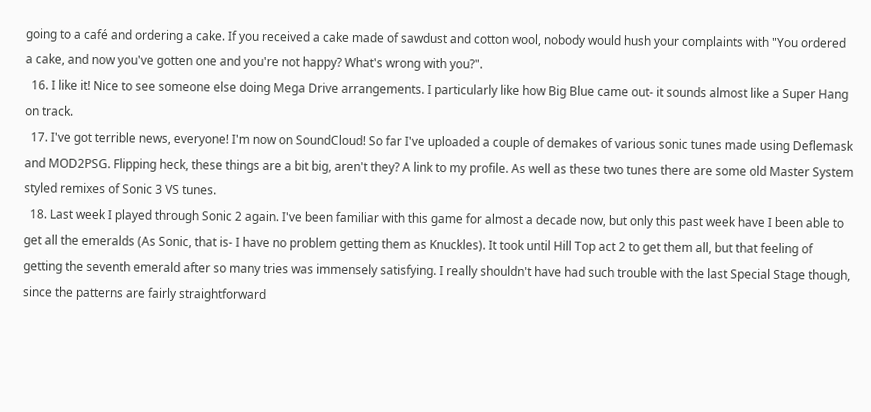going to a café and ordering a cake. If you received a cake made of sawdust and cotton wool, nobody would hush your complaints with "You ordered a cake, and now you've gotten one and you're not happy? What's wrong with you?".
  16. I like it! Nice to see someone else doing Mega Drive arrangements. I particularly like how Big Blue came out- it sounds almost like a Super Hang on track.
  17. I've got terrible news, everyone! I'm now on SoundCloud! So far I've uploaded a couple of demakes of various sonic tunes made using Deflemask and MOD2PSG. Flipping heck, these things are a bit big, aren't they? A link to my profile. As well as these two tunes there are some old Master System styled remixes of Sonic 3 VS tunes.
  18. Last week I played through Sonic 2 again. I've been familiar with this game for almost a decade now, but only this past week have I been able to get all the emeralds (As Sonic, that is- I have no problem getting them as Knuckles). It took until Hill Top act 2 to get them all, but that feeling of getting the seventh emerald after so many tries was immensely satisfying. I really shouldn't have had such trouble with the last Special Stage though, since the patterns are fairly straightforward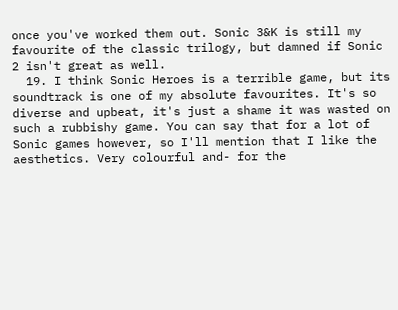once you've worked them out. Sonic 3&K is still my favourite of the classic trilogy, but damned if Sonic 2 isn't great as well.
  19. I think Sonic Heroes is a terrible game, but its soundtrack is one of my absolute favourites. It's so diverse and upbeat, it's just a shame it was wasted on such a rubbishy game. You can say that for a lot of Sonic games however, so I'll mention that I like the aesthetics. Very colourful and- for the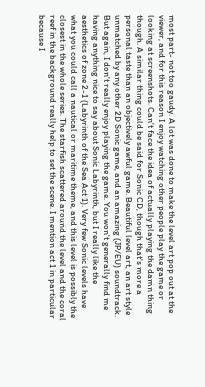most part- not too gaudy. A lot was done to make the level art pop out at the viewer, and for this reason I enjoy watching other people play the game or looking at screenshots. Can't face the idea of actually playing the damn thing though. A similar thing could be said for Sonic CD, though that's more a personal taste than an objectively awful game. Beautiful level art, an art style unmatched by any other 2D Sonic game, and an amazing (JP/EU) soundtrack. But again, I don't really enjoy playing the game. You won't generally find me having anything nice to say about Sonic Labyrinth, but I really like the aesthetics of zone 2-1 (Labyrinth of the Sea Act 1). Very few Sonic levels have what you could call a nautical or maritime theme, and this level is possibly the closest in the whole series. The starfish scattered around the level and the coral reef in the background really help to set the scene. I mention act 1 in particular because I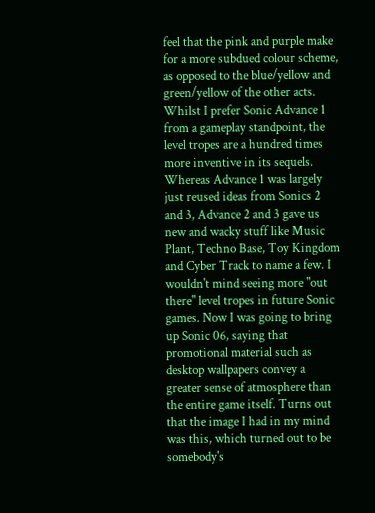feel that the pink and purple make for a more subdued colour scheme, as opposed to the blue/yellow and green/yellow of the other acts. Whilst I prefer Sonic Advance 1 from a gameplay standpoint, the level tropes are a hundred times more inventive in its sequels. Whereas Advance 1 was largely just reused ideas from Sonics 2 and 3, Advance 2 and 3 gave us new and wacky stuff like Music Plant, Techno Base, Toy Kingdom and Cyber Track to name a few. I wouldn't mind seeing more "out there" level tropes in future Sonic games. Now I was going to bring up Sonic 06, saying that promotional material such as desktop wallpapers convey a greater sense of atmosphere than the entire game itself. Turns out that the image I had in my mind was this, which turned out to be somebody's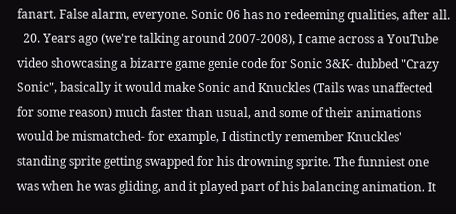fanart. False alarm, everyone. Sonic 06 has no redeeming qualities, after all.
  20. Years ago (we're talking around 2007-2008), I came across a YouTube video showcasing a bizarre game genie code for Sonic 3&K- dubbed "Crazy Sonic", basically it would make Sonic and Knuckles (Tails was unaffected for some reason) much faster than usual, and some of their animations would be mismatched- for example, I distinctly remember Knuckles' standing sprite getting swapped for his drowning sprite. The funniest one was when he was gliding, and it played part of his balancing animation. It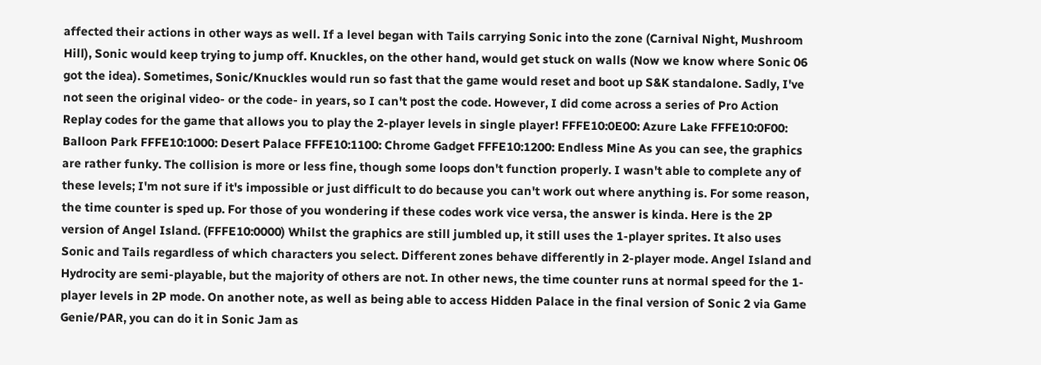affected their actions in other ways as well. If a level began with Tails carrying Sonic into the zone (Carnival Night, Mushroom Hill), Sonic would keep trying to jump off. Knuckles, on the other hand, would get stuck on walls (Now we know where Sonic 06 got the idea). Sometimes, Sonic/Knuckles would run so fast that the game would reset and boot up S&K standalone. Sadly, I've not seen the original video- or the code- in years, so I can't post the code. However, I did come across a series of Pro Action Replay codes for the game that allows you to play the 2-player levels in single player! FFFE10:0E00: Azure Lake FFFE10:0F00: Balloon Park FFFE10:1000: Desert Palace FFFE10:1100: Chrome Gadget FFFE10:1200: Endless Mine As you can see, the graphics are rather funky. The collision is more or less fine, though some loops don't function properly. I wasn't able to complete any of these levels; I'm not sure if it's impossible or just difficult to do because you can't work out where anything is. For some reason, the time counter is sped up. For those of you wondering if these codes work vice versa, the answer is kinda. Here is the 2P version of Angel Island. (FFFE10:0000) Whilst the graphics are still jumbled up, it still uses the 1-player sprites. It also uses Sonic and Tails regardless of which characters you select. Different zones behave differently in 2-player mode. Angel Island and Hydrocity are semi-playable, but the majority of others are not. In other news, the time counter runs at normal speed for the 1-player levels in 2P mode. On another note, as well as being able to access Hidden Palace in the final version of Sonic 2 via Game Genie/PAR, you can do it in Sonic Jam as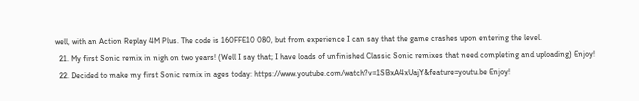well, with an Action Replay 4M Plus. The code is 160FFE10 080, but from experience I can say that the game crashes upon entering the level.
  21. My first Sonic remix in nigh on two years! (Well I say that; I have loads of unfinished Classic Sonic remixes that need completing and uploading) Enjoy!
  22. Decided to make my first Sonic remix in ages today: https://www.youtube.com/watch?v=1SBxA4xUajY&feature=youtu.be Enjoy!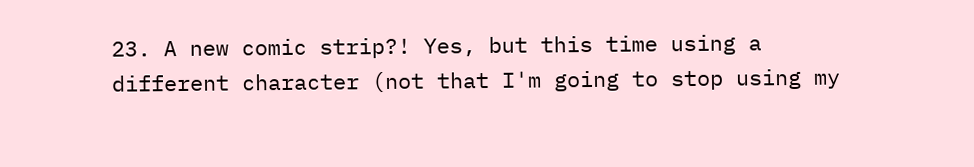23. A new comic strip?! Yes, but this time using a different character (not that I'm going to stop using my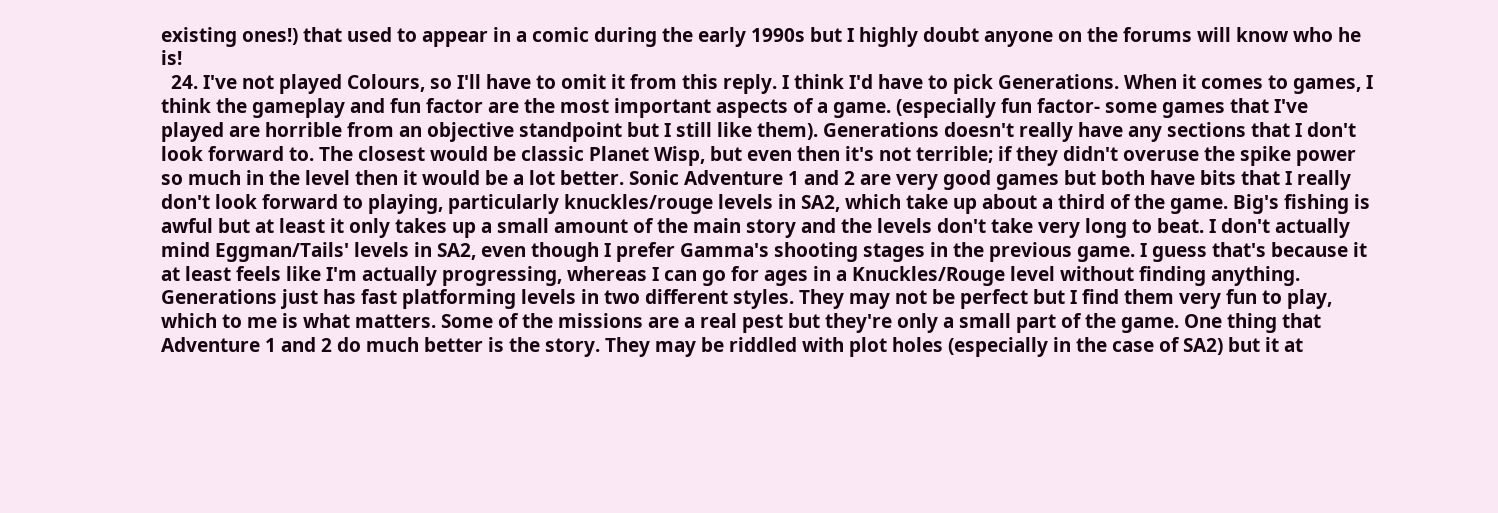existing ones!) that used to appear in a comic during the early 1990s but I highly doubt anyone on the forums will know who he is!
  24. I've not played Colours, so I'll have to omit it from this reply. I think I'd have to pick Generations. When it comes to games, I think the gameplay and fun factor are the most important aspects of a game. (especially fun factor- some games that I've played are horrible from an objective standpoint but I still like them). Generations doesn't really have any sections that I don't look forward to. The closest would be classic Planet Wisp, but even then it's not terrible; if they didn't overuse the spike power so much in the level then it would be a lot better. Sonic Adventure 1 and 2 are very good games but both have bits that I really don't look forward to playing, particularly knuckles/rouge levels in SA2, which take up about a third of the game. Big's fishing is awful but at least it only takes up a small amount of the main story and the levels don't take very long to beat. I don't actually mind Eggman/Tails' levels in SA2, even though I prefer Gamma's shooting stages in the previous game. I guess that's because it at least feels like I'm actually progressing, whereas I can go for ages in a Knuckles/Rouge level without finding anything. Generations just has fast platforming levels in two different styles. They may not be perfect but I find them very fun to play, which to me is what matters. Some of the missions are a real pest but they're only a small part of the game. One thing that Adventure 1 and 2 do much better is the story. They may be riddled with plot holes (especially in the case of SA2) but it at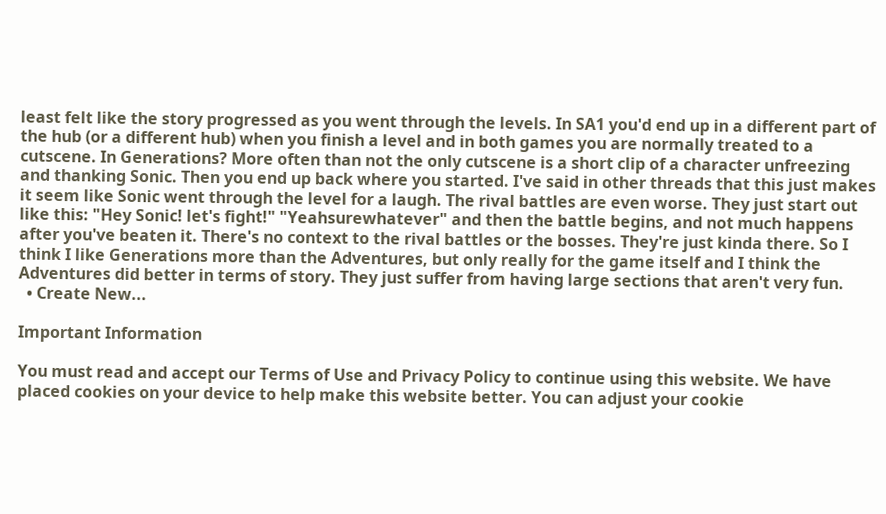least felt like the story progressed as you went through the levels. In SA1 you'd end up in a different part of the hub (or a different hub) when you finish a level and in both games you are normally treated to a cutscene. In Generations? More often than not the only cutscene is a short clip of a character unfreezing and thanking Sonic. Then you end up back where you started. I've said in other threads that this just makes it seem like Sonic went through the level for a laugh. The rival battles are even worse. They just start out like this: "Hey Sonic! let's fight!" "Yeahsurewhatever" and then the battle begins, and not much happens after you've beaten it. There's no context to the rival battles or the bosses. They're just kinda there. So I think I like Generations more than the Adventures, but only really for the game itself and I think the Adventures did better in terms of story. They just suffer from having large sections that aren't very fun.
  • Create New...

Important Information

You must read and accept our Terms of Use and Privacy Policy to continue using this website. We have placed cookies on your device to help make this website better. You can adjust your cookie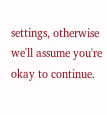settings, otherwise we'll assume you're okay to continue.